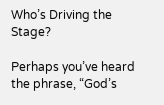Who’s Driving the Stage?

Perhaps you’ve heard the phrase, “God’s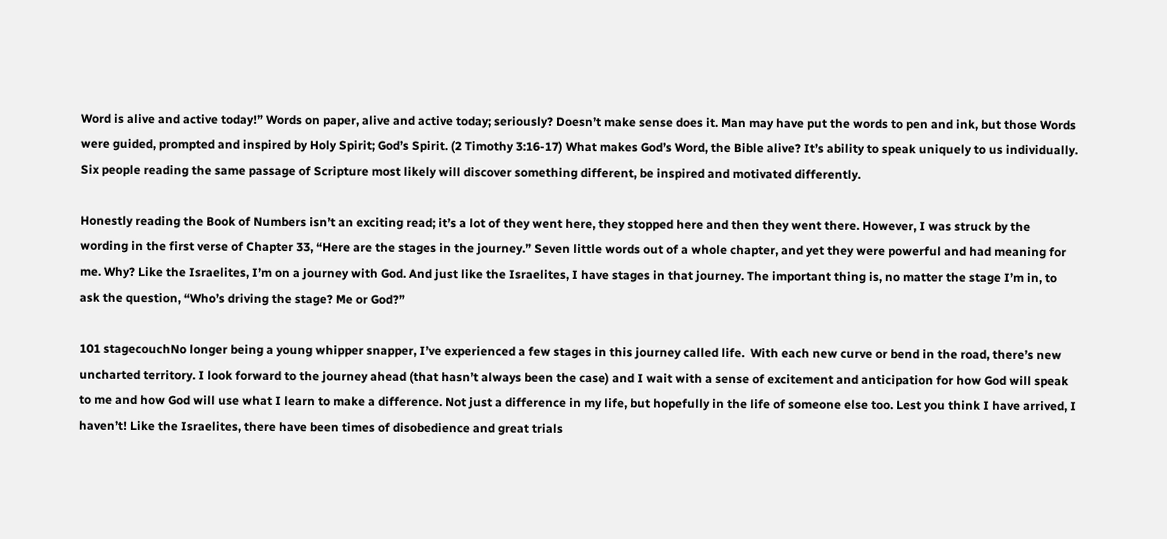Word is alive and active today!” Words on paper, alive and active today; seriously? Doesn’t make sense does it. Man may have put the words to pen and ink, but those Words were guided, prompted and inspired by Holy Spirit; God’s Spirit. (2 Timothy 3:16-17) What makes God’s Word, the Bible alive? It’s ability to speak uniquely to us individually.  Six people reading the same passage of Scripture most likely will discover something different, be inspired and motivated differently.

Honestly reading the Book of Numbers isn’t an exciting read; it’s a lot of they went here, they stopped here and then they went there. However, I was struck by the wording in the first verse of Chapter 33, “Here are the stages in the journey.” Seven little words out of a whole chapter, and yet they were powerful and had meaning for me. Why? Like the Israelites, I’m on a journey with God. And just like the Israelites, I have stages in that journey. The important thing is, no matter the stage I’m in, to ask the question, “Who’s driving the stage? Me or God?”

101 stagecouchNo longer being a young whipper snapper, I’ve experienced a few stages in this journey called life.  With each new curve or bend in the road, there’s new uncharted territory. I look forward to the journey ahead (that hasn’t always been the case) and I wait with a sense of excitement and anticipation for how God will speak to me and how God will use what I learn to make a difference. Not just a difference in my life, but hopefully in the life of someone else too. Lest you think I have arrived, I haven’t! Like the Israelites, there have been times of disobedience and great trials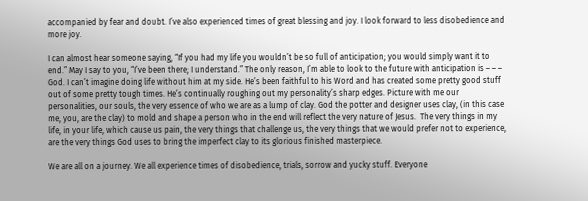accompanied by fear and doubt. I’ve also experienced times of great blessing and joy. I look forward to less disobedience and more joy.

I can almost hear someone saying, “If you had my life you wouldn’t be so full of anticipation; you would simply want it to end.” May I say to you, “I’ve been there; I understand.” The only reason, I’m able to look to the future with anticipation is – – – God. I can’t imagine doing life without him at my side. He’s been faithful to his Word and has created some pretty good stuff out of some pretty tough times. He’s continually roughing out my personality’s sharp edges. Picture with me our personalities, our souls, the very essence of who we are as a lump of clay. God the potter and designer uses clay, (in this case me, you, are the clay) to mold and shape a person who in the end will reflect the very nature of Jesus.  The very things in my life, in your life, which cause us pain, the very things that challenge us, the very things that we would prefer not to experience, are the very things God uses to bring the imperfect clay to its glorious finished masterpiece.

We are all on a journey. We all experience times of disobedience, trials, sorrow and yucky stuff. Everyone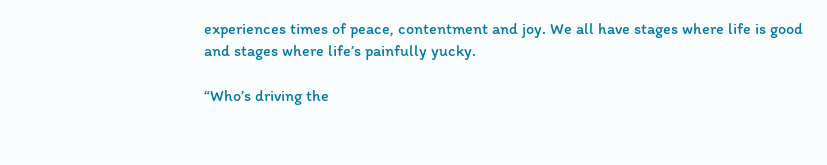experiences times of peace, contentment and joy. We all have stages where life is good and stages where life’s painfully yucky.

“Who’s driving the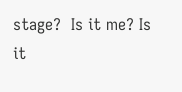stage?  Is it me? Is it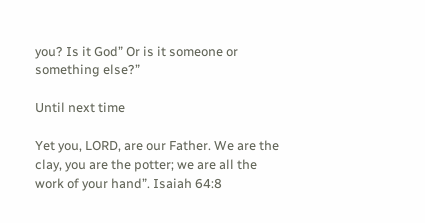you? Is it God” Or is it someone or something else?”

Until next time

Yet you, LORD, are our Father. We are the clay, you are the potter; we are all the work of your hand”. Isaiah 64:8